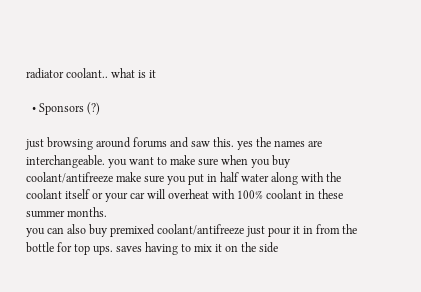radiator coolant.. what is it

  • Sponsors (?)

just browsing around forums and saw this. yes the names are interchangeable. you want to make sure when you buy coolant/antifreeze make sure you put in half water along with the coolant itself or your car will overheat with 100% coolant in these summer months.
you can also buy premixed coolant/antifreeze just pour it in from the bottle for top ups. saves having to mix it on the side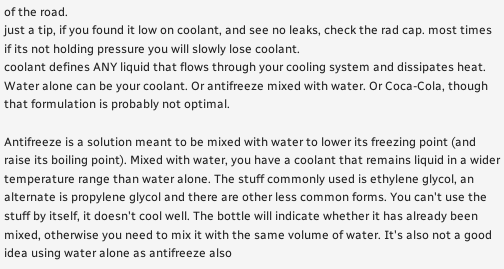of the road.
just a tip, if you found it low on coolant, and see no leaks, check the rad cap. most times if its not holding pressure you will slowly lose coolant.
coolant defines ANY liquid that flows through your cooling system and dissipates heat. Water alone can be your coolant. Or antifreeze mixed with water. Or Coca-Cola, though that formulation is probably not optimal.

Antifreeze is a solution meant to be mixed with water to lower its freezing point (and raise its boiling point). Mixed with water, you have a coolant that remains liquid in a wider temperature range than water alone. The stuff commonly used is ethylene glycol, an alternate is propylene glycol and there are other less common forms. You can't use the stuff by itself, it doesn't cool well. The bottle will indicate whether it has already been mixed, otherwise you need to mix it with the same volume of water. It's also not a good idea using water alone as antifreeze also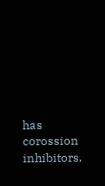has corossion inhibitors.